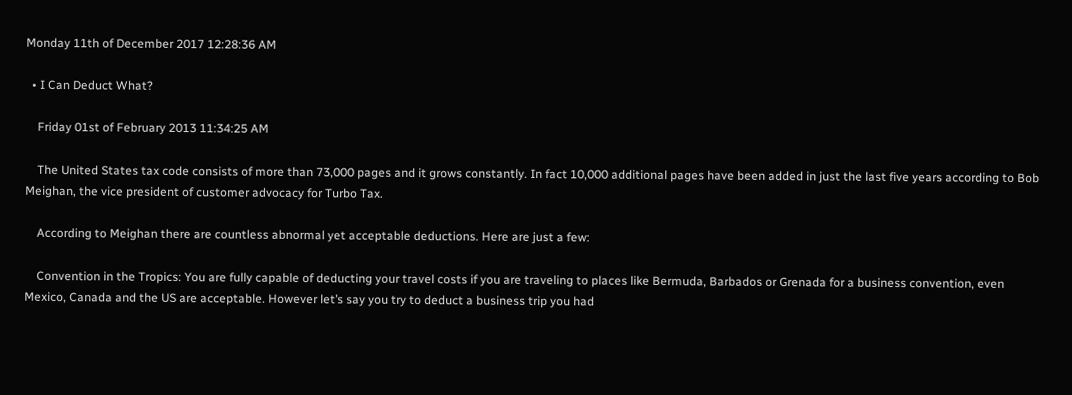Monday 11th of December 2017 12:28:36 AM

  • I Can Deduct What?

    Friday 01st of February 2013 11:34:25 AM

    The United States tax code consists of more than 73,000 pages and it grows constantly. In fact 10,000 additional pages have been added in just the last five years according to Bob Meighan, the vice president of customer advocacy for Turbo Tax.

    According to Meighan there are countless abnormal yet acceptable deductions. Here are just a few:

    Convention in the Tropics: You are fully capable of deducting your travel costs if you are traveling to places like Bermuda, Barbados or Grenada for a business convention, even Mexico, Canada and the US are acceptable. However let’s say you try to deduct a business trip you had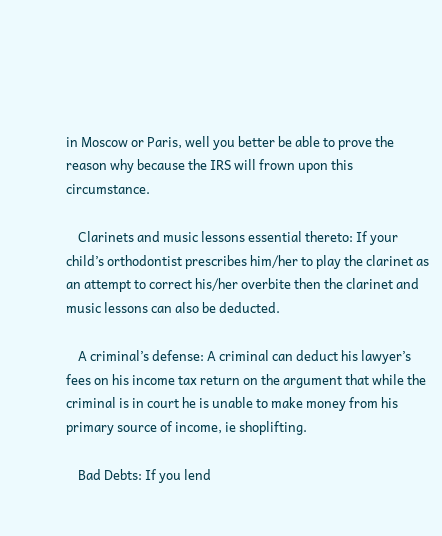in Moscow or Paris, well you better be able to prove the reason why because the IRS will frown upon this circumstance.

    Clarinets and music lessons essential thereto: If your child’s orthodontist prescribes him/her to play the clarinet as an attempt to correct his/her overbite then the clarinet and music lessons can also be deducted.

    A criminal’s defense: A criminal can deduct his lawyer’s fees on his income tax return on the argument that while the criminal is in court he is unable to make money from his primary source of income, ie shoplifting.

    Bad Debts: If you lend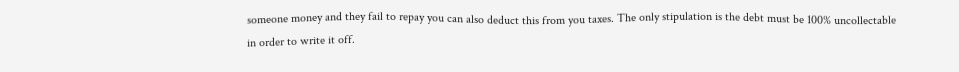someone money and they fail to repay you can also deduct this from you taxes. The only stipulation is the debt must be 100% uncollectable in order to write it off.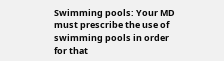Swimming pools: Your MD must prescribe the use of swimming pools in order for that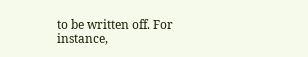to be written off. For instance,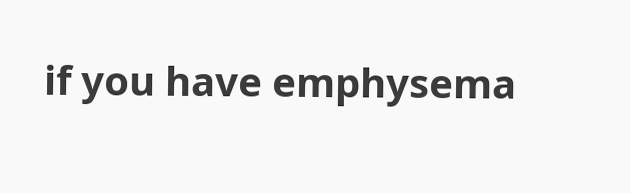if you have emphysema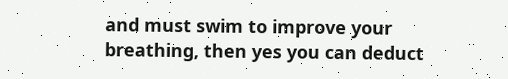and must swim to improve your breathing, then yes you can deduct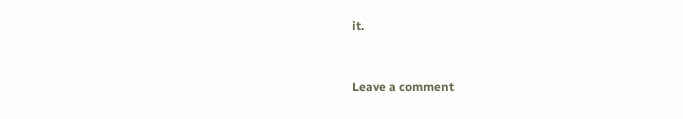it.


Leave a comment